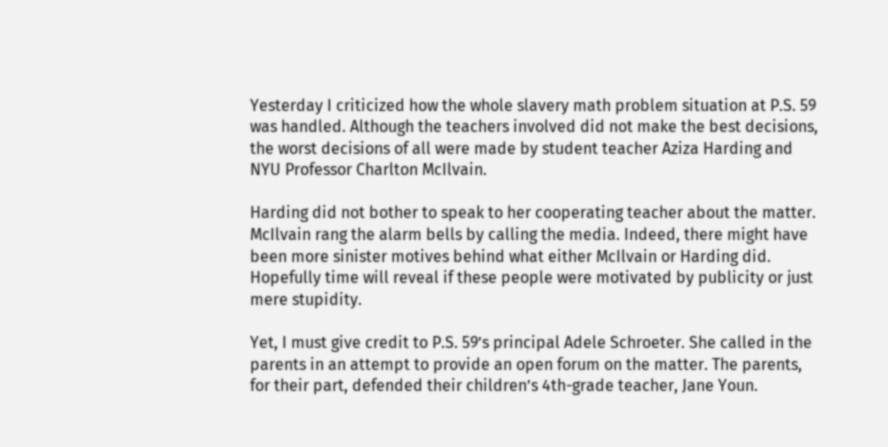Yesterday I criticized how the whole slavery math problem situation at P.S. 59 was handled. Although the teachers involved did not make the best decisions, the worst decisions of all were made by student teacher Aziza Harding and NYU Professor Charlton McIlvain.

Harding did not bother to speak to her cooperating teacher about the matter. McIlvain rang the alarm bells by calling the media. Indeed, there might have been more sinister motives behind what either McIlvain or Harding did. Hopefully time will reveal if these people were motivated by publicity or just mere stupidity.

Yet, I must give credit to P.S. 59’s principal Adele Schroeter. She called in the parents in an attempt to provide an open forum on the matter. The parents, for their part, defended their children’s 4th-grade teacher, Jane Youn.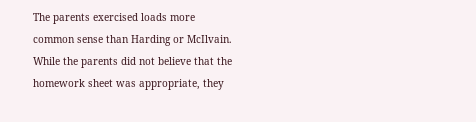The parents exercised loads more common sense than Harding or McIlvain. While the parents did not believe that the homework sheet was appropriate, they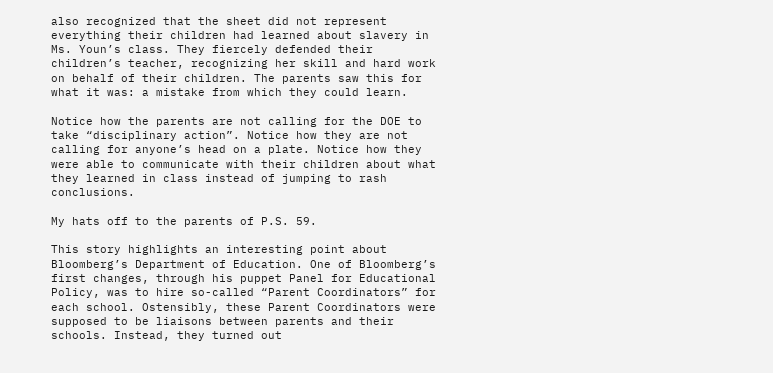also recognized that the sheet did not represent everything their children had learned about slavery in Ms. Youn’s class. They fiercely defended their children’s teacher, recognizing her skill and hard work on behalf of their children. The parents saw this for what it was: a mistake from which they could learn.

Notice how the parents are not calling for the DOE to take “disciplinary action”. Notice how they are not calling for anyone’s head on a plate. Notice how they were able to communicate with their children about what they learned in class instead of jumping to rash conclusions.

My hats off to the parents of P.S. 59.

This story highlights an interesting point about Bloomberg’s Department of Education. One of Bloomberg’s first changes, through his puppet Panel for Educational Policy, was to hire so-called “Parent Coordinators” for each school. Ostensibly, these Parent Coordinators were supposed to be liaisons between parents and their schools. Instead, they turned out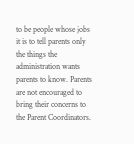to be people whose jobs it is to tell parents only the things the administration wants parents to know. Parents are not encouraged to bring their concerns to the Parent Coordinators.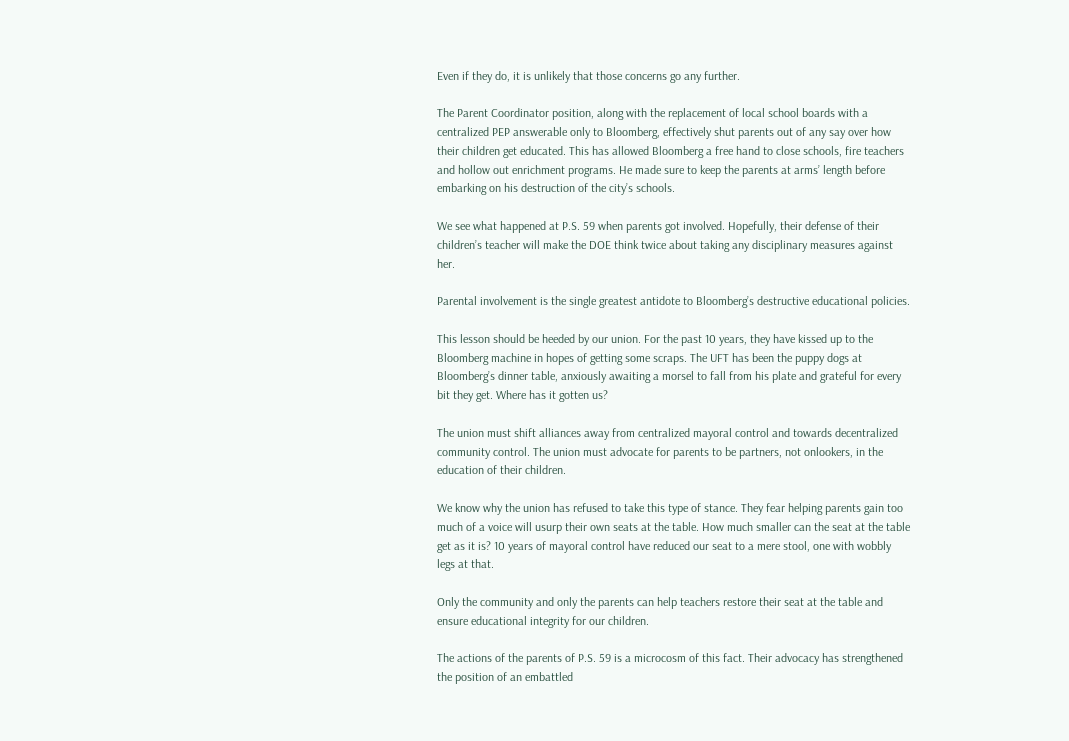Even if they do, it is unlikely that those concerns go any further.

The Parent Coordinator position, along with the replacement of local school boards with a centralized PEP answerable only to Bloomberg, effectively shut parents out of any say over how their children get educated. This has allowed Bloomberg a free hand to close schools, fire teachers and hollow out enrichment programs. He made sure to keep the parents at arms’ length before embarking on his destruction of the city’s schools.

We see what happened at P.S. 59 when parents got involved. Hopefully, their defense of their children’s teacher will make the DOE think twice about taking any disciplinary measures against her.

Parental involvement is the single greatest antidote to Bloomberg’s destructive educational policies.

This lesson should be heeded by our union. For the past 10 years, they have kissed up to the Bloomberg machine in hopes of getting some scraps. The UFT has been the puppy dogs at Bloomberg’s dinner table, anxiously awaiting a morsel to fall from his plate and grateful for every bit they get. Where has it gotten us?

The union must shift alliances away from centralized mayoral control and towards decentralized community control. The union must advocate for parents to be partners, not onlookers, in the education of their children.

We know why the union has refused to take this type of stance. They fear helping parents gain too much of a voice will usurp their own seats at the table. How much smaller can the seat at the table get as it is? 10 years of mayoral control have reduced our seat to a mere stool, one with wobbly legs at that.

Only the community and only the parents can help teachers restore their seat at the table and ensure educational integrity for our children.

The actions of the parents of P.S. 59 is a microcosm of this fact. Their advocacy has strengthened the position of an embattled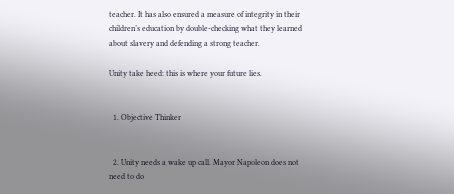teacher. It has also ensured a measure of integrity in their children’s education by double-checking what they learned about slavery and defending a strong teacher.

Unity take heed: this is where your future lies.


  1. Objective Thinker


  2. Unity needs a wake up call. Mayor Napoleon does not need to do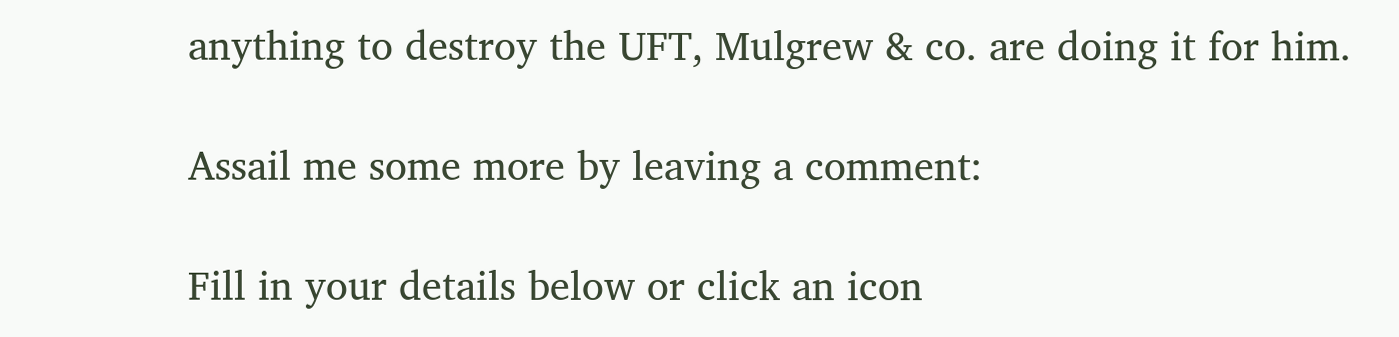anything to destroy the UFT, Mulgrew & co. are doing it for him.

Assail me some more by leaving a comment:

Fill in your details below or click an icon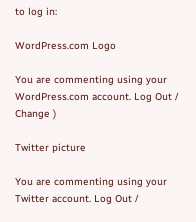to log in:

WordPress.com Logo

You are commenting using your WordPress.com account. Log Out /  Change )

Twitter picture

You are commenting using your Twitter account. Log Out /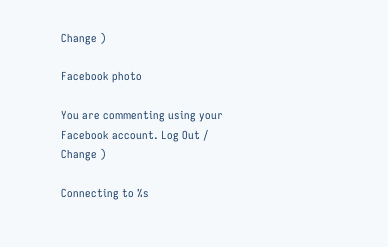Change )

Facebook photo

You are commenting using your Facebook account. Log Out /  Change )

Connecting to %s